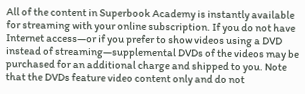All of the content in Superbook Academy is instantly available for streaming with your online subscription. If you do not have Internet access—or if you prefer to show videos using a DVD instead of streaming—supplemental DVDs of the videos may be purchased for an additional charge and shipped to you. Note that the DVDs feature video content only and do not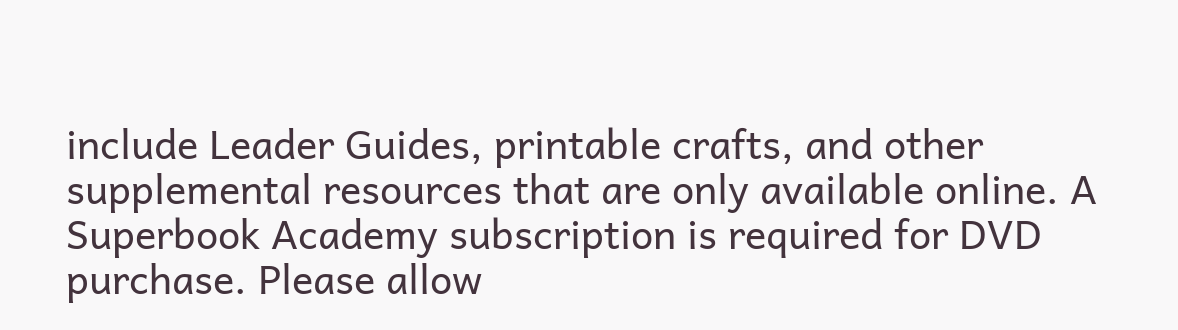include Leader Guides, printable crafts, and other supplemental resources that are only available online. A Superbook Academy subscription is required for DVD purchase. Please allow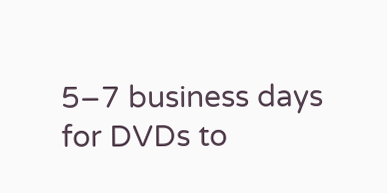5–7 business days for DVDs to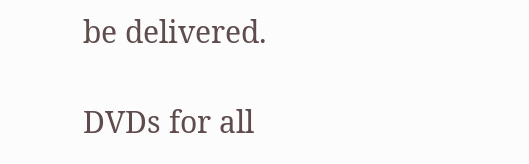be delivered.

DVDs for all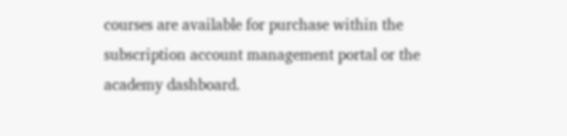courses are available for purchase within the subscription account management portal or the academy dashboard.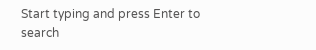Start typing and press Enter to search